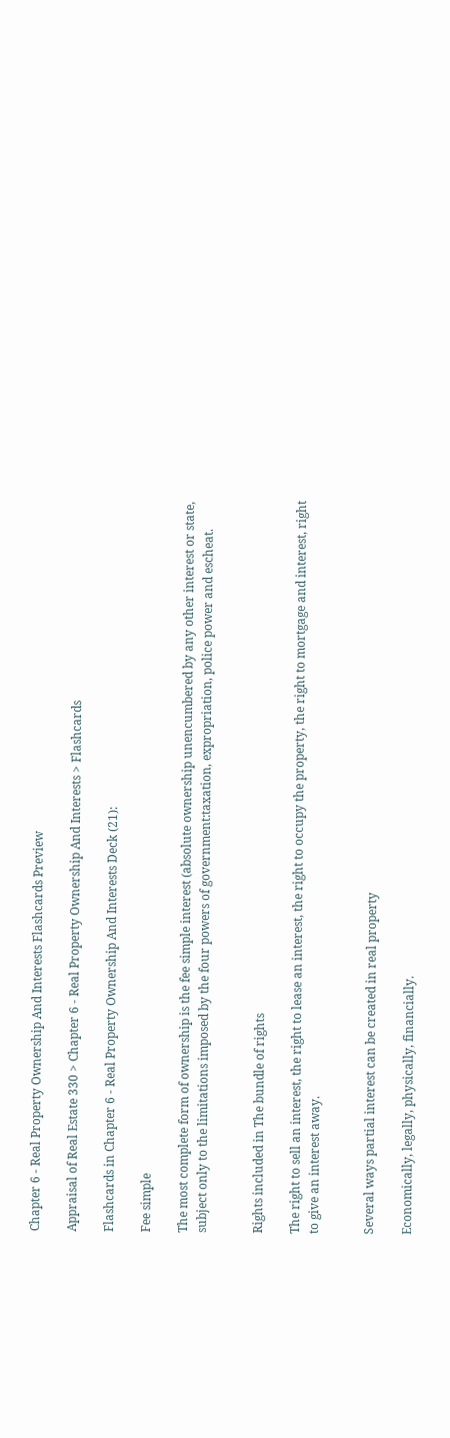Chapter 6 - Real Property Ownership And Interests Flashcards Preview

Appraisal of Real Estate 330 > Chapter 6 - Real Property Ownership And Interests > Flashcards

Flashcards in Chapter 6 - Real Property Ownership And Interests Deck (21):

Fee simple

The most complete form of ownership is the fee simple interest (absolute ownership unencumbered by any other interest or state, subject only to the limitations imposed by the four powers of government:taxation, expropriation, police power and escheat.


Rights included in The bundle of rights

The right to sell an interest, the right to lease an interest, the right to occupy the property, the right to mortgage and interest, right to give an interest away.


Several ways partial interest can be created in real property

Economically, legally, physically, financially.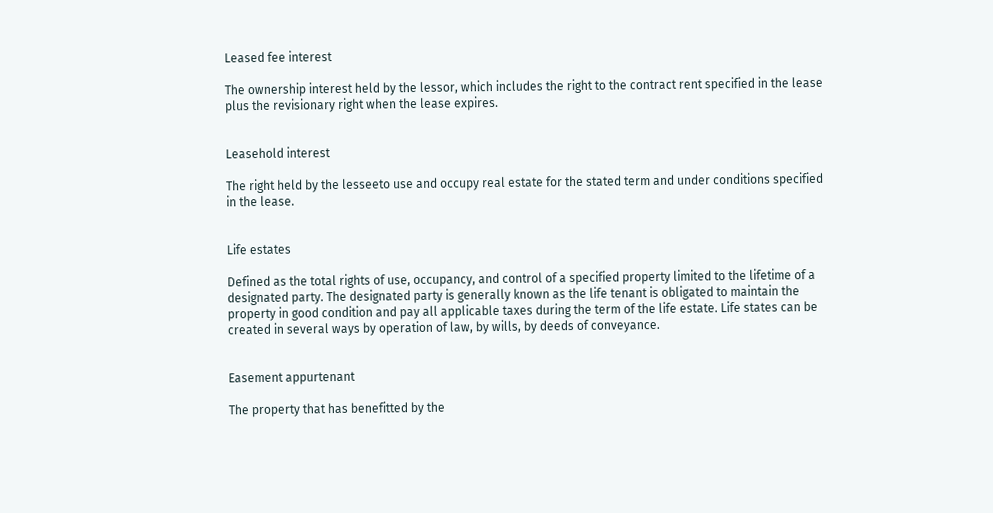Leased fee interest

The ownership interest held by the lessor, which includes the right to the contract rent specified in the lease plus the revisionary right when the lease expires.


Leasehold interest

The right held by the lesseeto use and occupy real estate for the stated term and under conditions specified in the lease.


Life estates

Defined as the total rights of use, occupancy, and control of a specified property limited to the lifetime of a designated party. The designated party is generally known as the life tenant is obligated to maintain the property in good condition and pay all applicable taxes during the term of the life estate. Life states can be created in several ways by operation of law, by wills, by deeds of conveyance.


Easement appurtenant

The property that has benefitted by the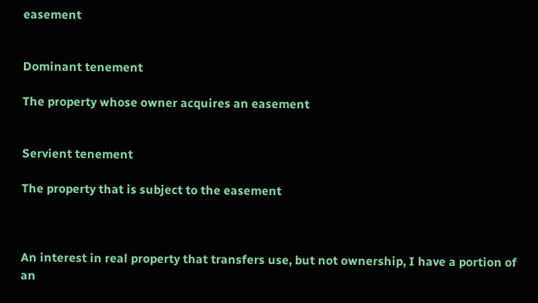easement


Dominant tenement

The property whose owner acquires an easement


Servient tenement

The property that is subject to the easement



An interest in real property that transfers use, but not ownership, I have a portion of an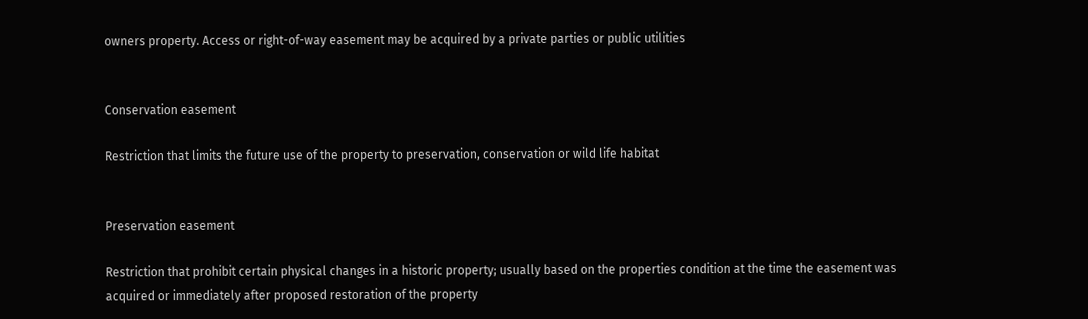owners property. Access or right-of-way easement may be acquired by a private parties or public utilities


Conservation easement

Restriction that limits the future use of the property to preservation, conservation or wild life habitat


Preservation easement

Restriction that prohibit certain physical changes in a historic property; usually based on the properties condition at the time the easement was acquired or immediately after proposed restoration of the property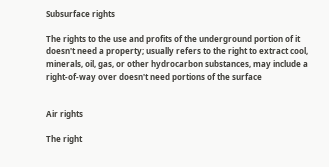Subsurface rights

The rights to the use and profits of the underground portion of it doesn't need a property; usually refers to the right to extract cool, minerals, oil, gas, or other hydrocarbon substances, may include a right-of-way over doesn't need portions of the surface


Air rights

The right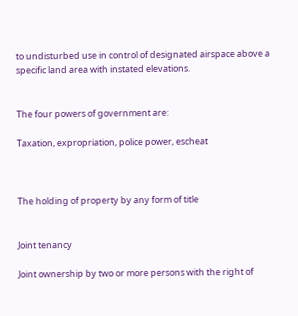to undisturbed use in control of designated airspace above a specific land area with instated elevations.


The four powers of government are:

Taxation, expropriation, police power, escheat



The holding of property by any form of title


Joint tenancy

Joint ownership by two or more persons with the right of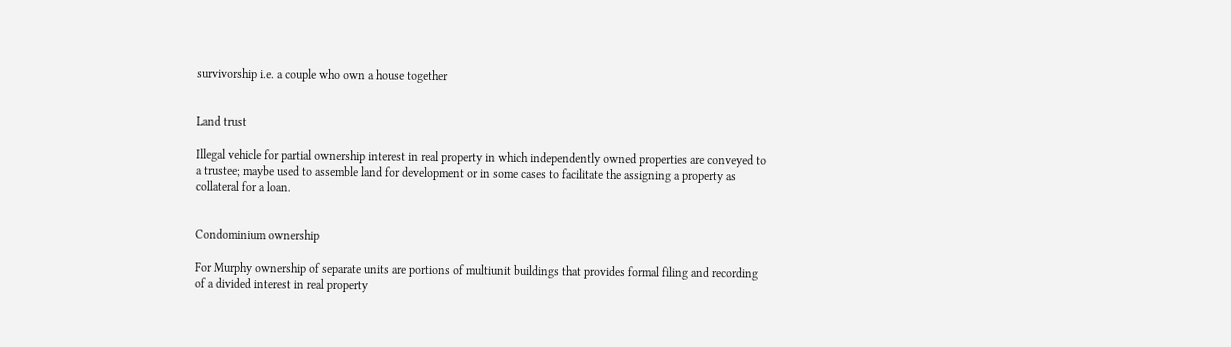survivorship i.e. a couple who own a house together


Land trust

Illegal vehicle for partial ownership interest in real property in which independently owned properties are conveyed to a trustee; maybe used to assemble land for development or in some cases to facilitate the assigning a property as collateral for a loan.


Condominium ownership

For Murphy ownership of separate units are portions of multiunit buildings that provides formal filing and recording of a divided interest in real property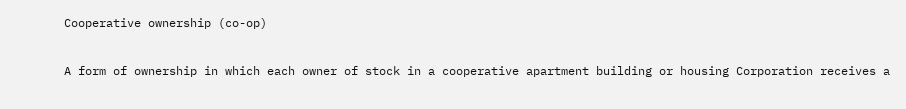Cooperative ownership (co-op)

A form of ownership in which each owner of stock in a cooperative apartment building or housing Corporation receives a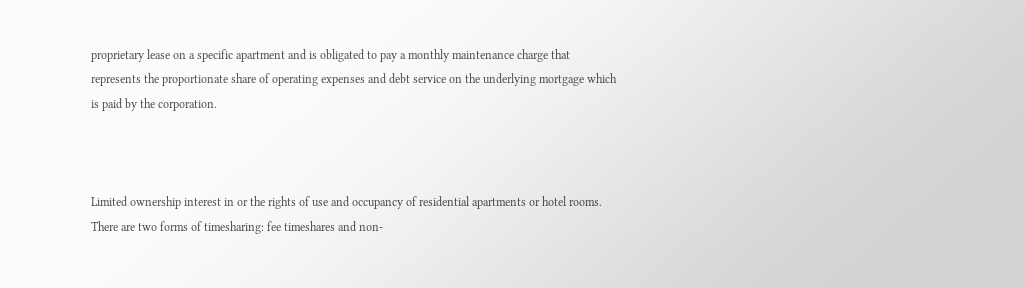proprietary lease on a specific apartment and is obligated to pay a monthly maintenance charge that represents the proportionate share of operating expenses and debt service on the underlying mortgage which is paid by the corporation.



Limited ownership interest in or the rights of use and occupancy of residential apartments or hotel rooms. There are two forms of timesharing: fee timeshares and non-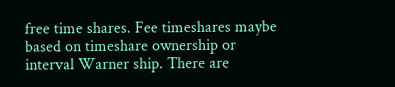free time shares. Fee timeshares maybe based on timeshare ownership or interval Warner ship. There are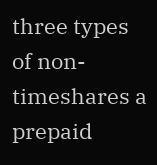three types of non-timeshares a prepaid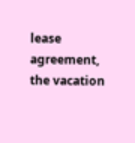lease agreement, the vacation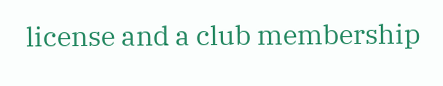license and a club membership